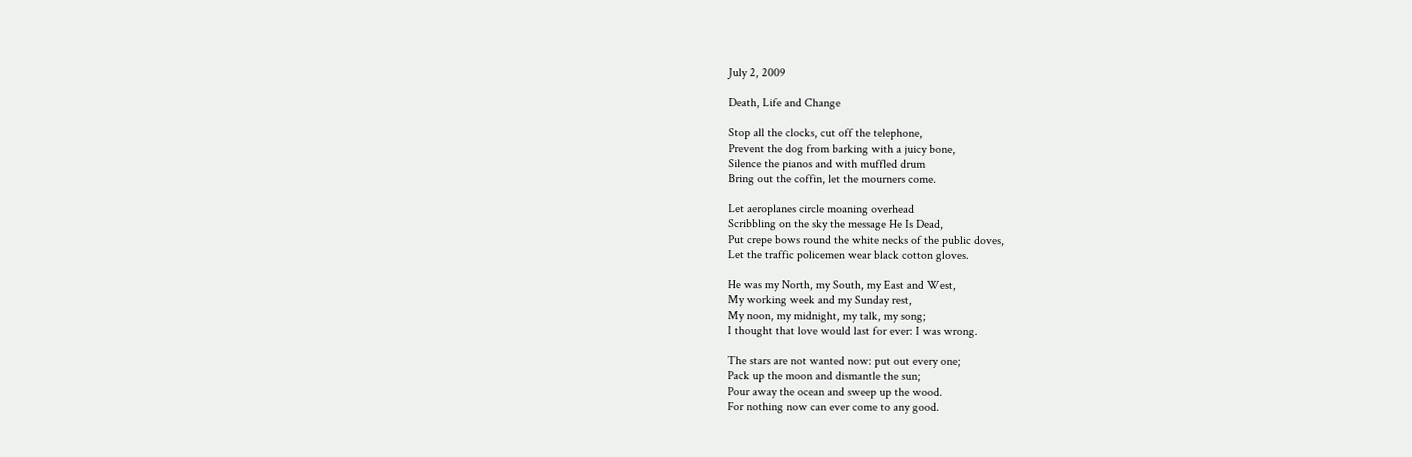July 2, 2009

Death, Life and Change

Stop all the clocks, cut off the telephone,
Prevent the dog from barking with a juicy bone,
Silence the pianos and with muffled drum
Bring out the coffin, let the mourners come.

Let aeroplanes circle moaning overhead
Scribbling on the sky the message He Is Dead,
Put crepe bows round the white necks of the public doves,
Let the traffic policemen wear black cotton gloves.

He was my North, my South, my East and West,
My working week and my Sunday rest,
My noon, my midnight, my talk, my song;
I thought that love would last for ever: I was wrong.

The stars are not wanted now: put out every one;
Pack up the moon and dismantle the sun;
Pour away the ocean and sweep up the wood.
For nothing now can ever come to any good.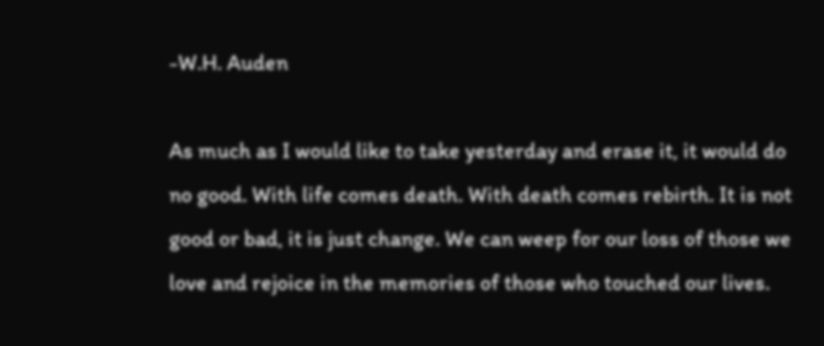-W.H. Auden

As much as I would like to take yesterday and erase it, it would do no good. With life comes death. With death comes rebirth. It is not good or bad, it is just change. We can weep for our loss of those we love and rejoice in the memories of those who touched our lives.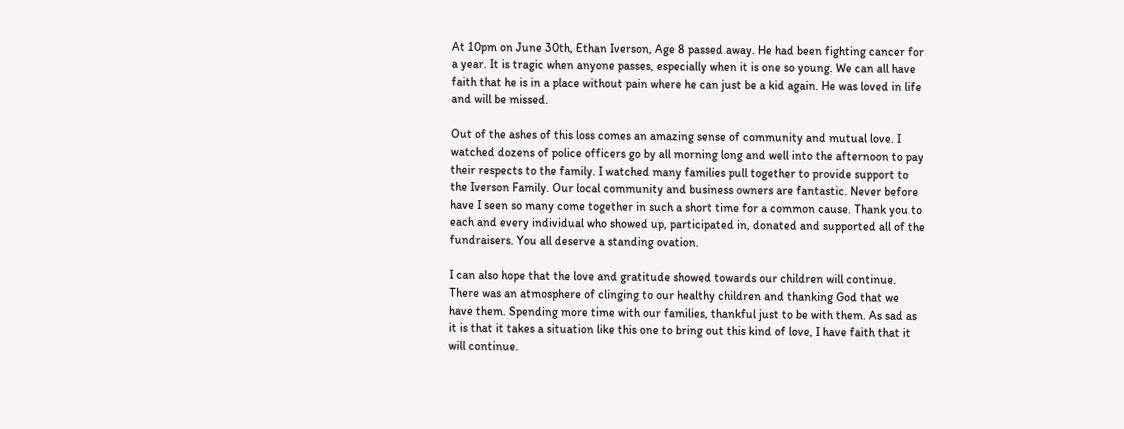At 10pm on June 30th, Ethan Iverson, Age 8 passed away. He had been fighting cancer for a year. It is tragic when anyone passes, especially when it is one so young. We can all have faith that he is in a place without pain where he can just be a kid again. He was loved in life and will be missed.

Out of the ashes of this loss comes an amazing sense of community and mutual love. I watched dozens of police officers go by all morning long and well into the afternoon to pay their respects to the family. I watched many families pull together to provide support to the Iverson Family. Our local community and business owners are fantastic. Never before have I seen so many come together in such a short time for a common cause. Thank you to each and every individual who showed up, participated in, donated and supported all of the fundraisers. You all deserve a standing ovation.

I can also hope that the love and gratitude showed towards our children will continue. There was an atmosphere of clinging to our healthy children and thanking God that we have them. Spending more time with our families, thankful just to be with them. As sad as it is that it takes a situation like this one to bring out this kind of love, I have faith that it will continue.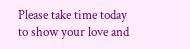Please take time today to show your love and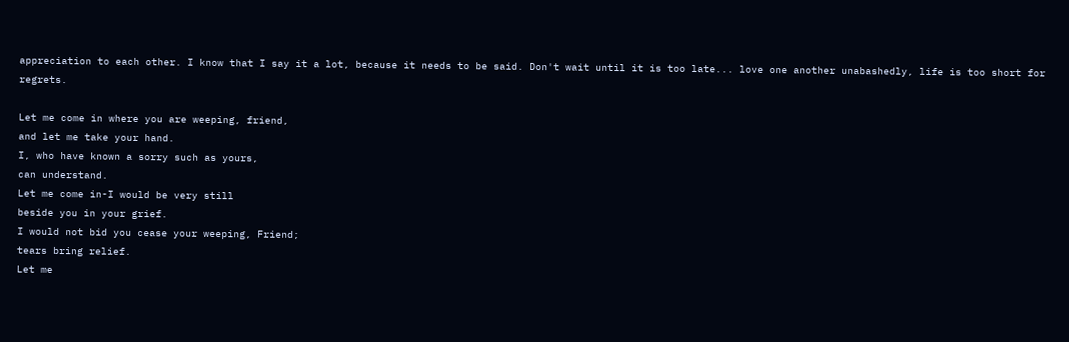appreciation to each other. I know that I say it a lot, because it needs to be said. Don't wait until it is too late... love one another unabashedly, life is too short for regrets.

Let me come in where you are weeping, friend,
and let me take your hand.
I, who have known a sorry such as yours,
can understand.
Let me come in-I would be very still
beside you in your grief.
I would not bid you cease your weeping, Friend;
tears bring relief.
Let me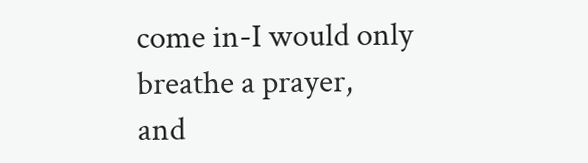come in-I would only breathe a prayer,
and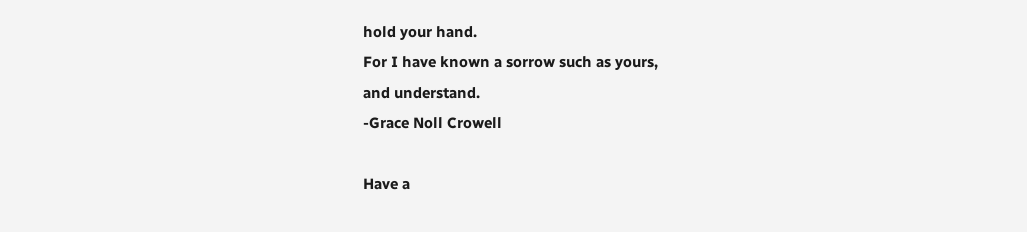hold your hand.
For I have known a sorrow such as yours,
and understand.
-Grace Noll Crowell

Have a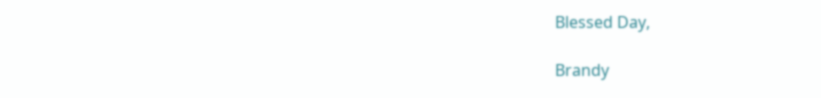Blessed Day,

Brandy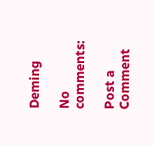Deming

No comments:

Post a Comment